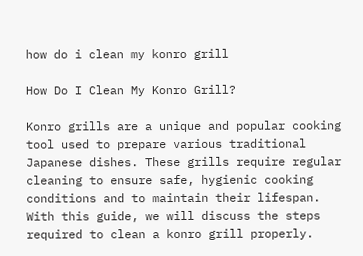how do i clean my konro grill

How Do I Clean My Konro Grill?

Konro grills are a unique and popular cooking tool used to prepare various traditional Japanese dishes. These grills require regular cleaning to ensure safe, hygienic cooking conditions and to maintain their lifespan. With this guide, we will discuss the steps required to clean a konro grill properly.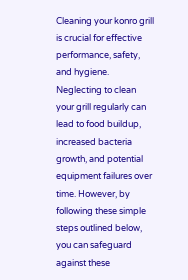Cleaning your konro grill is crucial for effective performance, safety, and hygiene. Neglecting to clean your grill regularly can lead to food buildup, increased bacteria growth, and potential equipment failures over time. However, by following these simple steps outlined below, you can safeguard against these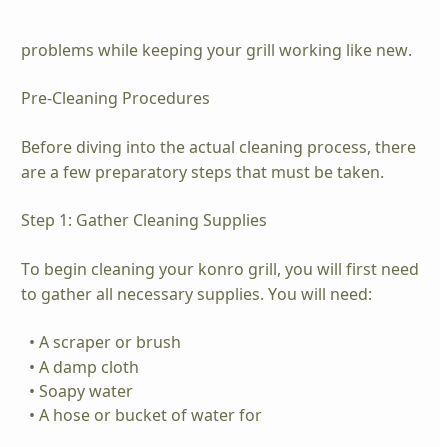problems while keeping your grill working like new.

Pre-Cleaning Procedures

Before diving into the actual cleaning process, there are a few preparatory steps that must be taken.

Step 1: Gather Cleaning Supplies

To begin cleaning your konro grill, you will first need to gather all necessary supplies. You will need:

  • A scraper or brush
  • A damp cloth
  • Soapy water
  • A hose or bucket of water for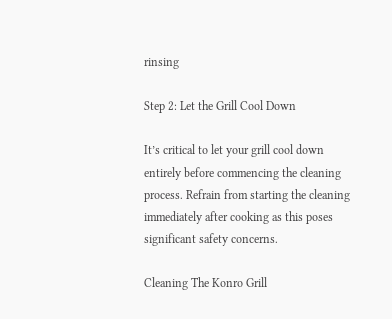rinsing

Step 2: Let the Grill Cool Down

It’s critical to let your grill cool down entirely before commencing the cleaning process. Refrain from starting the cleaning immediately after cooking as this poses significant safety concerns.

Cleaning The Konro Grill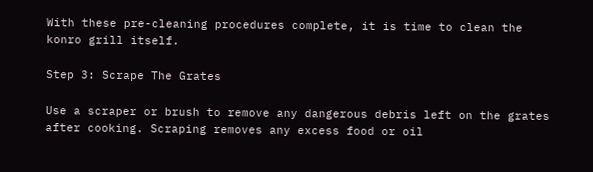With these pre-cleaning procedures complete, it is time to clean the konro grill itself.

Step 3: Scrape The Grates

Use a scraper or brush to remove any dangerous debris left on the grates after cooking. Scraping removes any excess food or oil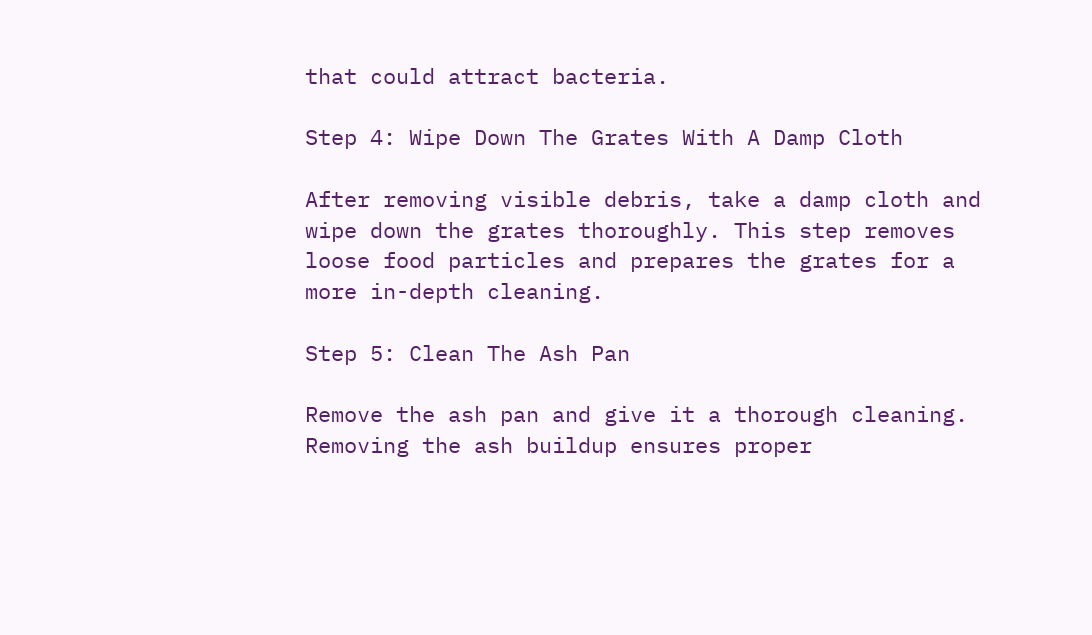that could attract bacteria.

Step 4: Wipe Down The Grates With A Damp Cloth

After removing visible debris, take a damp cloth and wipe down the grates thoroughly. This step removes loose food particles and prepares the grates for a more in-depth cleaning.

Step 5: Clean The Ash Pan

Remove the ash pan and give it a thorough cleaning. Removing the ash buildup ensures proper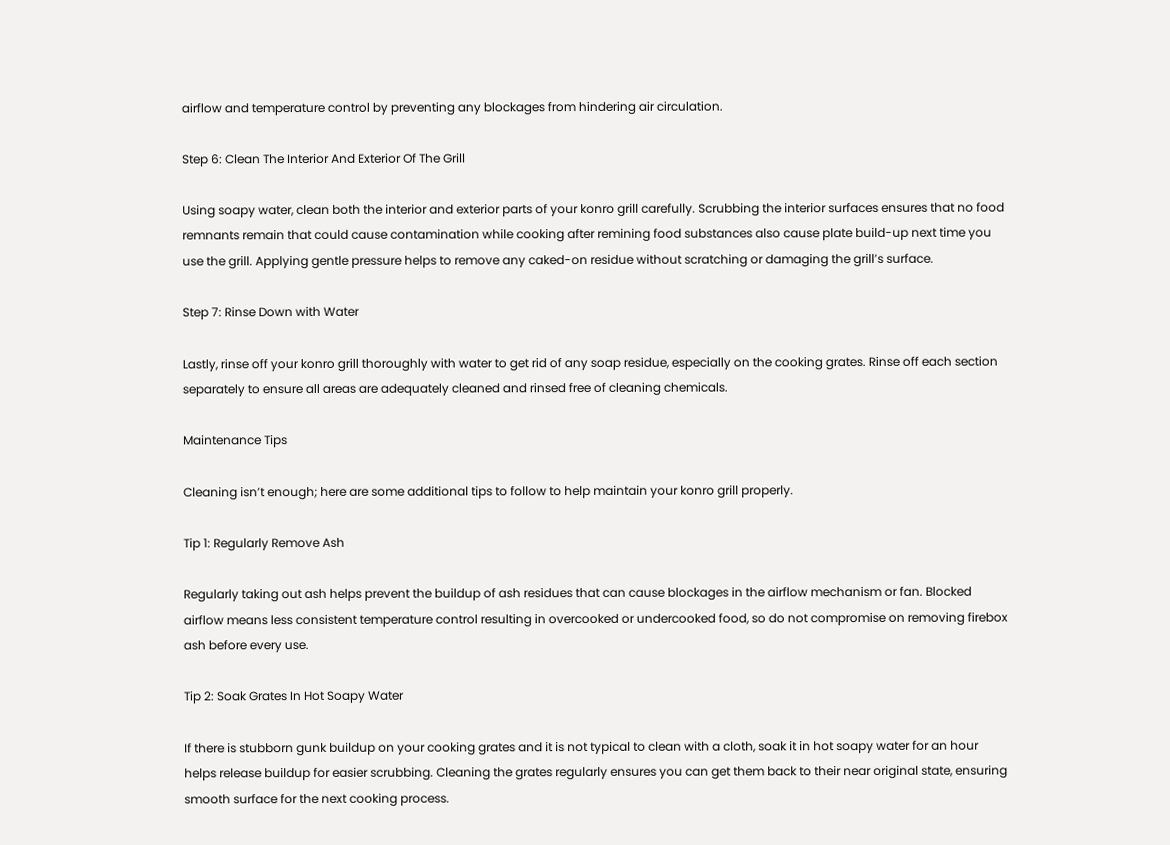airflow and temperature control by preventing any blockages from hindering air circulation.

Step 6: Clean The Interior And Exterior Of The Grill

Using soapy water, clean both the interior and exterior parts of your konro grill carefully. Scrubbing the interior surfaces ensures that no food remnants remain that could cause contamination while cooking after remining food substances also cause plate build-up next time you use the grill. Applying gentle pressure helps to remove any caked-on residue without scratching or damaging the grill’s surface.

Step 7: Rinse Down with Water

Lastly, rinse off your konro grill thoroughly with water to get rid of any soap residue, especially on the cooking grates. Rinse off each section separately to ensure all areas are adequately cleaned and rinsed free of cleaning chemicals.

Maintenance Tips

Cleaning isn’t enough; here are some additional tips to follow to help maintain your konro grill properly.

Tip 1: Regularly Remove Ash

Regularly taking out ash helps prevent the buildup of ash residues that can cause blockages in the airflow mechanism or fan. Blocked airflow means less consistent temperature control resulting in overcooked or undercooked food, so do not compromise on removing firebox ash before every use.

Tip 2: Soak Grates In Hot Soapy Water

If there is stubborn gunk buildup on your cooking grates and it is not typical to clean with a cloth, soak it in hot soapy water for an hour helps release buildup for easier scrubbing. Cleaning the grates regularly ensures you can get them back to their near original state, ensuring smooth surface for the next cooking process.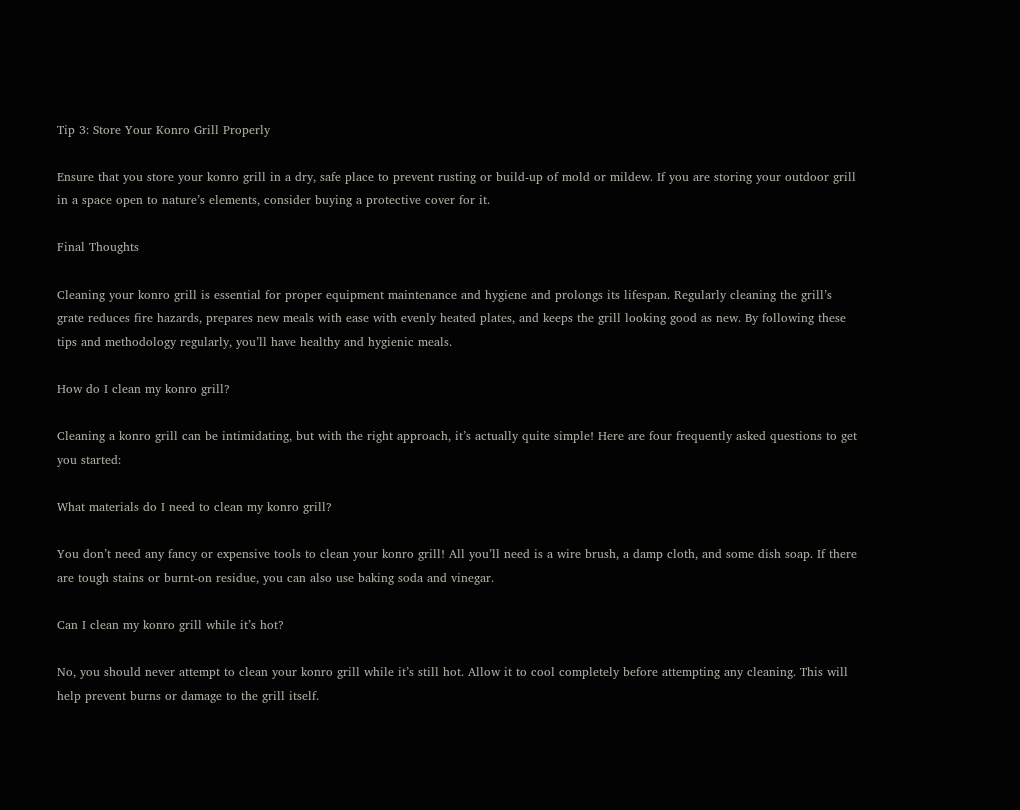Tip 3: Store Your Konro Grill Properly

Ensure that you store your konro grill in a dry, safe place to prevent rusting or build-up of mold or mildew. If you are storing your outdoor grill in a space open to nature’s elements, consider buying a protective cover for it.

Final Thoughts

Cleaning your konro grill is essential for proper equipment maintenance and hygiene and prolongs its lifespan. Regularly cleaning the grill’s grate reduces fire hazards, prepares new meals with ease with evenly heated plates, and keeps the grill looking good as new. By following these tips and methodology regularly, you’ll have healthy and hygienic meals.

How do I clean my konro grill?

Cleaning a konro grill can be intimidating, but with the right approach, it’s actually quite simple! Here are four frequently asked questions to get you started:

What materials do I need to clean my konro grill?

You don’t need any fancy or expensive tools to clean your konro grill! All you’ll need is a wire brush, a damp cloth, and some dish soap. If there are tough stains or burnt-on residue, you can also use baking soda and vinegar.

Can I clean my konro grill while it’s hot?

No, you should never attempt to clean your konro grill while it’s still hot. Allow it to cool completely before attempting any cleaning. This will help prevent burns or damage to the grill itself.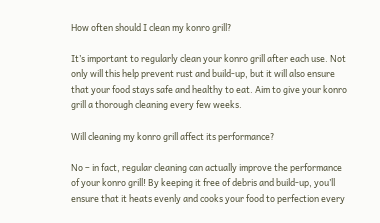How often should I clean my konro grill?

It’s important to regularly clean your konro grill after each use. Not only will this help prevent rust and build-up, but it will also ensure that your food stays safe and healthy to eat. Aim to give your konro grill a thorough cleaning every few weeks.

Will cleaning my konro grill affect its performance?

No – in fact, regular cleaning can actually improve the performance of your konro grill! By keeping it free of debris and build-up, you’ll ensure that it heats evenly and cooks your food to perfection every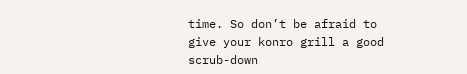time. So don’t be afraid to give your konro grill a good scrub-down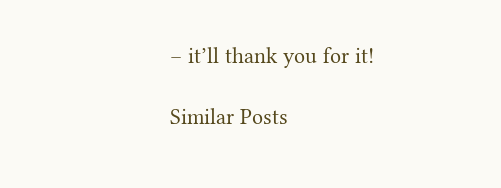– it’ll thank you for it!

Similar Posts